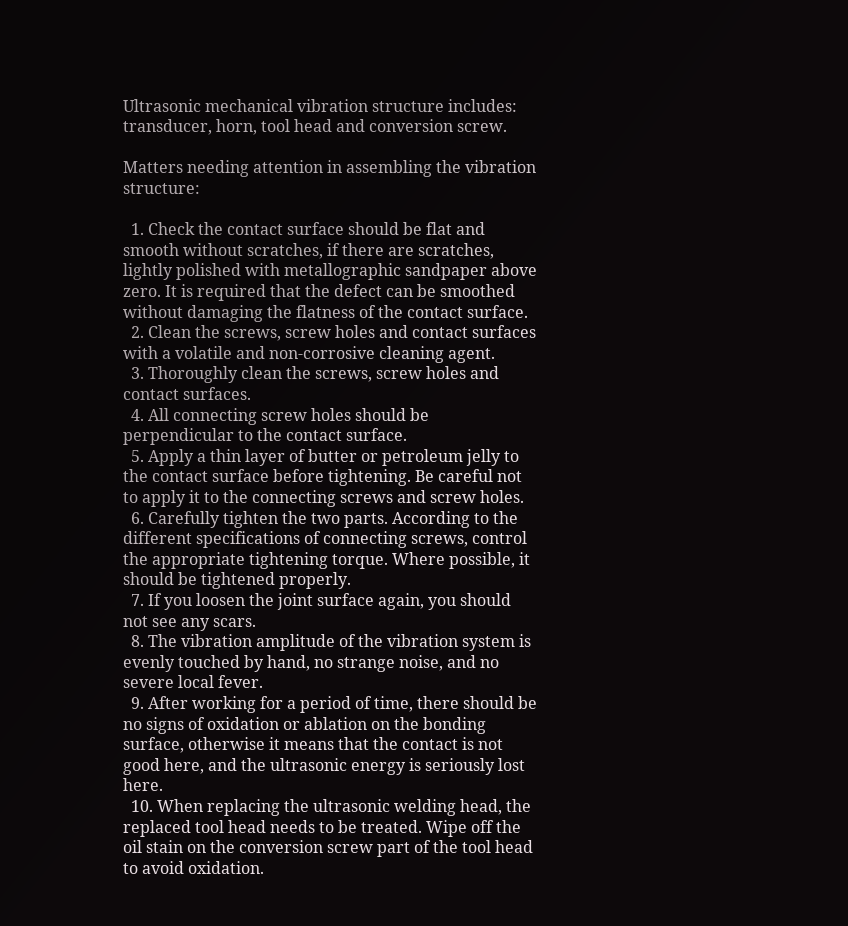Ultrasonic mechanical vibration structure includes: transducer, horn, tool head and conversion screw.

Matters needing attention in assembling the vibration structure:

  1. Check the contact surface should be flat and smooth without scratches, if there are scratches, lightly polished with metallographic sandpaper above zero. It is required that the defect can be smoothed without damaging the flatness of the contact surface.
  2. Clean the screws, screw holes and contact surfaces with a volatile and non-corrosive cleaning agent.
  3. Thoroughly clean the screws, screw holes and contact surfaces.
  4. All connecting screw holes should be perpendicular to the contact surface.
  5. Apply a thin layer of butter or petroleum jelly to the contact surface before tightening. Be careful not to apply it to the connecting screws and screw holes.
  6. Carefully tighten the two parts. According to the different specifications of connecting screws, control the appropriate tightening torque. Where possible, it should be tightened properly.
  7. If you loosen the joint surface again, you should not see any scars.
  8. The vibration amplitude of the vibration system is evenly touched by hand, no strange noise, and no severe local fever.
  9. After working for a period of time, there should be no signs of oxidation or ablation on the bonding surface, otherwise it means that the contact is not good here, and the ultrasonic energy is seriously lost here.
  10. When replacing the ultrasonic welding head, the replaced tool head needs to be treated. Wipe off the oil stain on the conversion screw part of the tool head to avoid oxidation.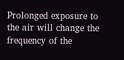Prolonged exposure to the air will change the frequency of the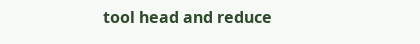tool head and reduce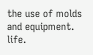the use of molds and equipment. life.